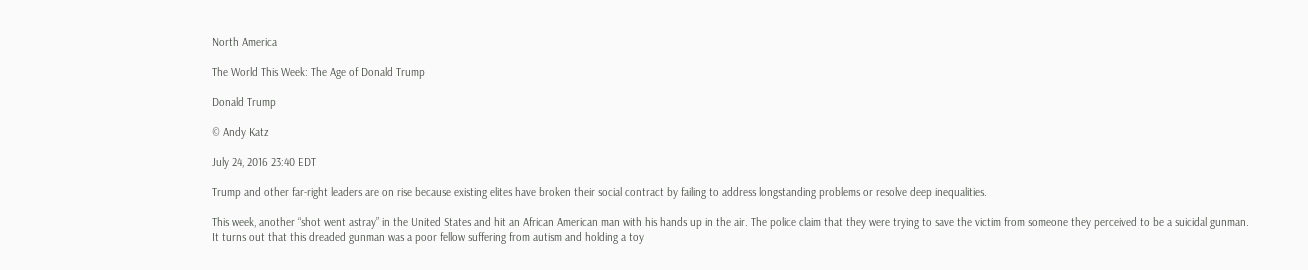North America

The World This Week: The Age of Donald Trump

Donald Trump

© Andy Katz

July 24, 2016 23:40 EDT

Trump and other far-right leaders are on rise because existing elites have broken their social contract by failing to address longstanding problems or resolve deep inequalities.

This week, another “shot went astray” in the United States and hit an African American man with his hands up in the air. The police claim that they were trying to save the victim from someone they perceived to be a suicidal gunman. It turns out that this dreaded gunman was a poor fellow suffering from autism and holding a toy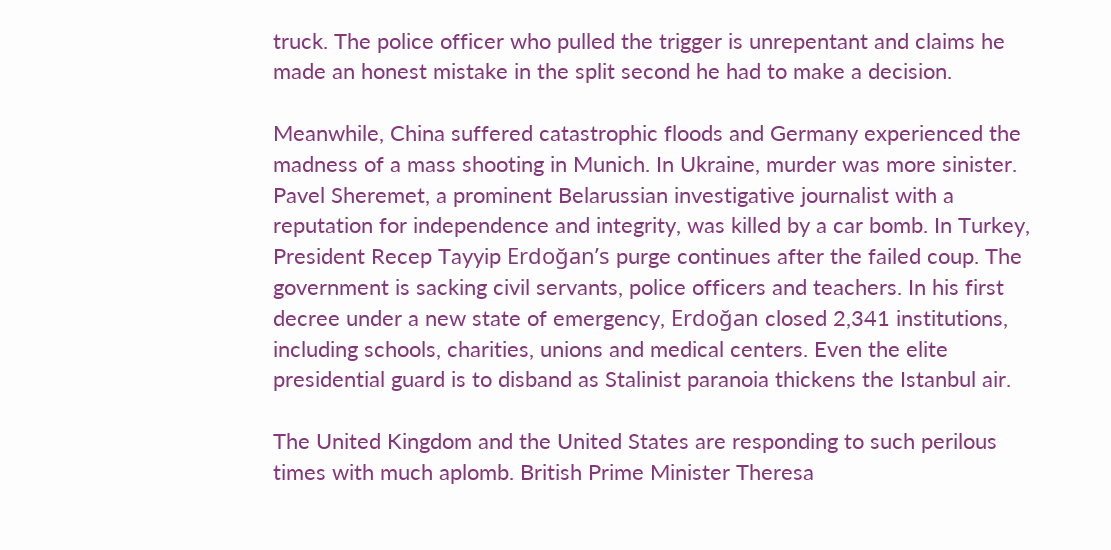truck. The police officer who pulled the trigger is unrepentant and claims he made an honest mistake in the split second he had to make a decision.

Meanwhile, China suffered catastrophic floods and Germany experienced the madness of a mass shooting in Munich. In Ukraine, murder was more sinister. Pavel Sheremet, a prominent Belarussian investigative journalist with a reputation for independence and integrity, was killed by a car bomb. In Turkey, President Recep Tayyip Erdoğan’s purge continues after the failed coup. The government is sacking civil servants, police officers and teachers. In his first decree under a new state of emergency, Erdoğan closed 2,341 institutions, including schools, charities, unions and medical centers. Even the elite presidential guard is to disband as Stalinist paranoia thickens the Istanbul air.

The United Kingdom and the United States are responding to such perilous times with much aplomb. British Prime Minister Theresa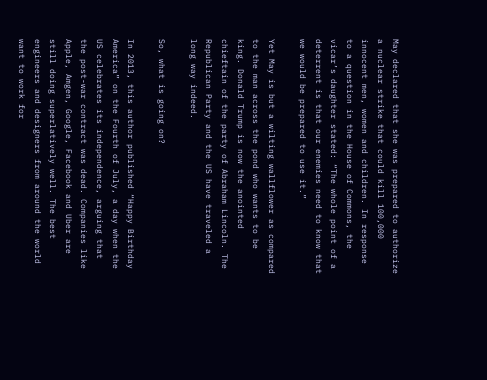May declared that she was prepared to authorize a nuclear strike that could kill 100,000 innocent men, women and children. In response to a question in the House of Commons, the vicar’s daughter stated: “The whole point of a deterrent is that our enemies need to know that we would be prepared to use it.”

Yet May is but a wilting wallflower as compared to the man across the pond who wants to be king. Donald Trump is now the anointed chieftain of the party of Abraham Lincoln. The Republican Party and the US have traveled a long way indeed.

So, what is going on?

In 2013, this author published “Happy Birthday America” on the Fourth of July, a day when the US celebrates its independence, arguing that the post-war contract was dead. Companies like Apple, Amgen, Google, Facebook and Uber are still doing superlatively well. The best engineers and designers from around the world want to work for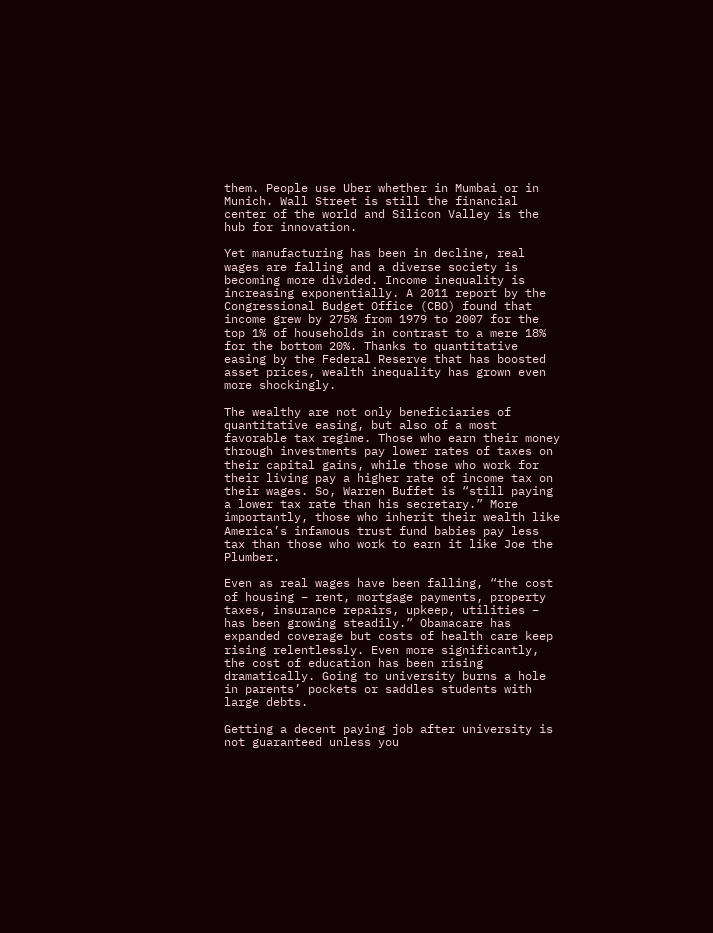them. People use Uber whether in Mumbai or in Munich. Wall Street is still the financial center of the world and Silicon Valley is the hub for innovation.

Yet manufacturing has been in decline, real wages are falling and a diverse society is becoming more divided. Income inequality is increasing exponentially. A 2011 report by the Congressional Budget Office (CBO) found that income grew by 275% from 1979 to 2007 for the top 1% of households in contrast to a mere 18% for the bottom 20%. Thanks to quantitative easing by the Federal Reserve that has boosted asset prices, wealth inequality has grown even more shockingly.

The wealthy are not only beneficiaries of quantitative easing, but also of a most favorable tax regime. Those who earn their money through investments pay lower rates of taxes on their capital gains, while those who work for their living pay a higher rate of income tax on their wages. So, Warren Buffet is “still paying a lower tax rate than his secretary.” More importantly, those who inherit their wealth like America’s infamous trust fund babies pay less tax than those who work to earn it like Joe the Plumber.

Even as real wages have been falling, “the cost of housing – rent, mortgage payments, property taxes, insurance repairs, upkeep, utilities – has been growing steadily.” Obamacare has expanded coverage but costs of health care keep rising relentlessly. Even more significantly, the cost of education has been rising dramatically. Going to university burns a hole in parents’ pockets or saddles students with large debts.

Getting a decent paying job after university is not guaranteed unless you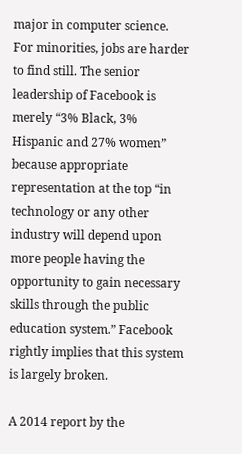major in computer science. For minorities, jobs are harder to find still. The senior leadership of Facebook is merely “3% Black, 3% Hispanic and 27% women” because appropriate representation at the top “in technology or any other industry will depend upon more people having the opportunity to gain necessary skills through the public education system.” Facebook rightly implies that this system is largely broken.

A 2014 report by the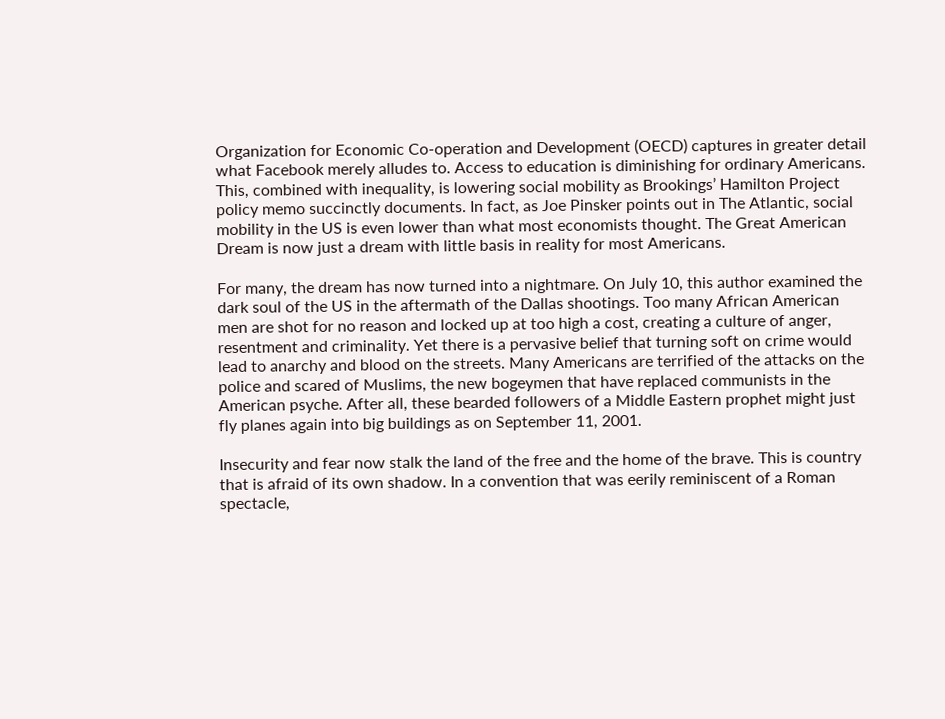Organization for Economic Co-operation and Development (OECD) captures in greater detail what Facebook merely alludes to. Access to education is diminishing for ordinary Americans. This, combined with inequality, is lowering social mobility as Brookings’ Hamilton Project policy memo succinctly documents. In fact, as Joe Pinsker points out in The Atlantic, social mobility in the US is even lower than what most economists thought. The Great American Dream is now just a dream with little basis in reality for most Americans.

For many, the dream has now turned into a nightmare. On July 10, this author examined the dark soul of the US in the aftermath of the Dallas shootings. Too many African American men are shot for no reason and locked up at too high a cost, creating a culture of anger, resentment and criminality. Yet there is a pervasive belief that turning soft on crime would lead to anarchy and blood on the streets. Many Americans are terrified of the attacks on the police and scared of Muslims, the new bogeymen that have replaced communists in the American psyche. After all, these bearded followers of a Middle Eastern prophet might just fly planes again into big buildings as on September 11, 2001.

Insecurity and fear now stalk the land of the free and the home of the brave. This is country that is afraid of its own shadow. In a convention that was eerily reminiscent of a Roman spectacle,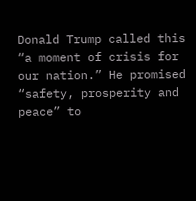Donald Trump called this “a moment of crisis for our nation.” He promised “safety, prosperity and peace” to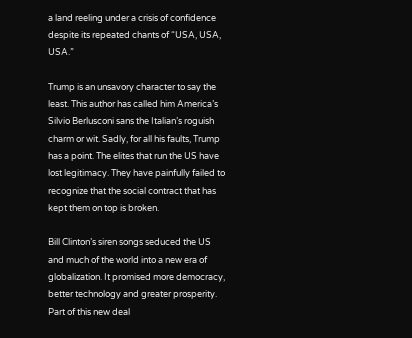a land reeling under a crisis of confidence despite its repeated chants of “USA, USA, USA.”

Trump is an unsavory character to say the least. This author has called him America’s Silvio Berlusconi sans the Italian’s roguish charm or wit. Sadly, for all his faults, Trump has a point. The elites that run the US have lost legitimacy. They have painfully failed to recognize that the social contract that has kept them on top is broken.

Bill Clinton’s siren songs seduced the US and much of the world into a new era of globalization. It promised more democracy, better technology and greater prosperity. Part of this new deal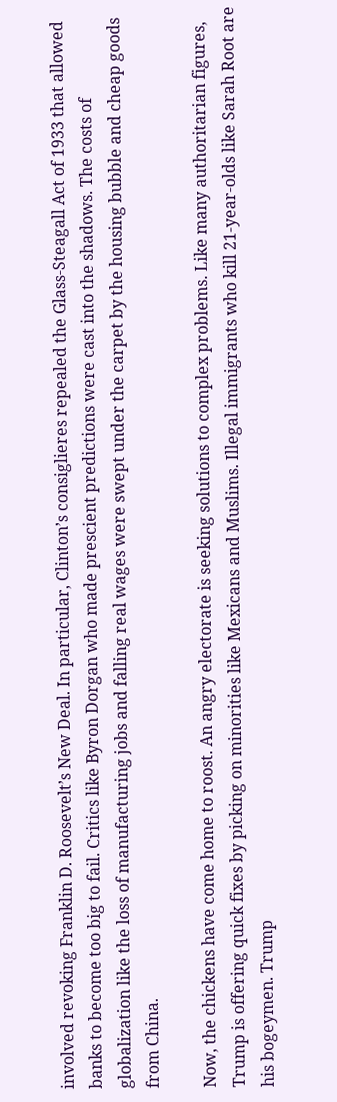involved revoking Franklin D. Roosevelt’s New Deal. In particular, Clinton’s consiglieres repealed the Glass-Steagall Act of 1933 that allowed banks to become too big to fail. Critics like Byron Dorgan who made prescient predictions were cast into the shadows. The costs of globalization like the loss of manufacturing jobs and falling real wages were swept under the carpet by the housing bubble and cheap goods from China.

Now, the chickens have come home to roost. An angry electorate is seeking solutions to complex problems. Like many authoritarian figures, Trump is offering quick fixes by picking on minorities like Mexicans and Muslims. Illegal immigrants who kill 21-year-olds like Sarah Root are his bogeymen. Trump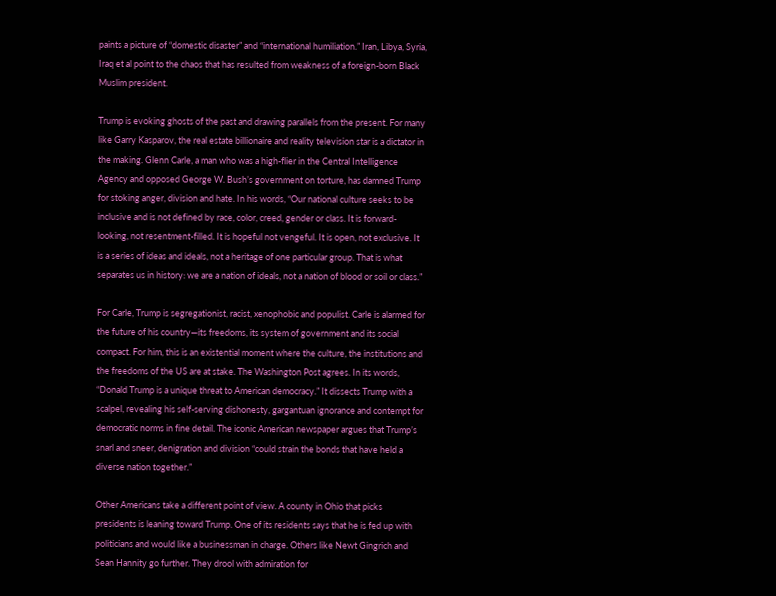paints a picture of “domestic disaster” and “international humiliation.” Iran, Libya, Syria, Iraq et al point to the chaos that has resulted from weakness of a foreign-born Black Muslim president.

Trump is evoking ghosts of the past and drawing parallels from the present. For many like Garry Kasparov, the real estate billionaire and reality television star is a dictator in the making. Glenn Carle, a man who was a high-flier in the Central Intelligence Agency and opposed George W. Bush’s government on torture, has damned Trump for stoking anger, division and hate. In his words, “Our national culture seeks to be inclusive and is not defined by race, color, creed, gender or class. It is forward-looking, not resentment-filled. It is hopeful not vengeful. It is open, not exclusive. It is a series of ideas and ideals, not a heritage of one particular group. That is what separates us in history: we are a nation of ideals, not a nation of blood or soil or class.”

For Carle, Trump is segregationist, racist, xenophobic and populist. Carle is alarmed for the future of his country—its freedoms, its system of government and its social compact. For him, this is an existential moment where the culture, the institutions and the freedoms of the US are at stake. The Washington Post agrees. In its words, “Donald Trump is a unique threat to American democracy.” It dissects Trump with a scalpel, revealing his self-serving dishonesty, gargantuan ignorance and contempt for democratic norms in fine detail. The iconic American newspaper argues that Trump’s snarl and sneer, denigration and division “could strain the bonds that have held a diverse nation together.”

Other Americans take a different point of view. A county in Ohio that picks presidents is leaning toward Trump. One of its residents says that he is fed up with politicians and would like a businessman in charge. Others like Newt Gingrich and Sean Hannity go further. They drool with admiration for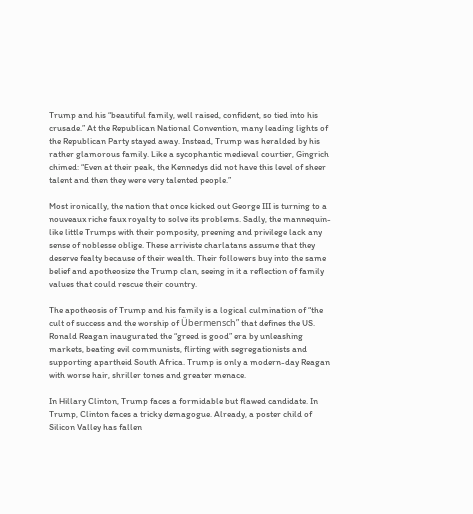Trump and his “beautiful family, well raised, confident, so tied into his crusade.” At the Republican National Convention, many leading lights of the Republican Party stayed away. Instead, Trump was heralded by his rather glamorous family. Like a sycophantic medieval courtier, Gingrich chimed: “Even at their peak, the Kennedys did not have this level of sheer talent and then they were very talented people.”

Most ironically, the nation that once kicked out George III is turning to a nouveaux riche faux royalty to solve its problems. Sadly, the mannequin-like little Trumps with their pomposity, preening and privilege lack any sense of noblesse oblige. These arriviste charlatans assume that they deserve fealty because of their wealth. Their followers buy into the same belief and apotheosize the Trump clan, seeing in it a reflection of family values that could rescue their country.

The apotheosis of Trump and his family is a logical culmination of “the cult of success and the worship of Übermensch” that defines the US. Ronald Reagan inaugurated the “greed is good” era by unleashing markets, beating evil communists, flirting with segregationists and supporting apartheid South Africa. Trump is only a modern-day Reagan with worse hair, shriller tones and greater menace.

In Hillary Clinton, Trump faces a formidable but flawed candidate. In Trump, Clinton faces a tricky demagogue. Already, a poster child of Silicon Valley has fallen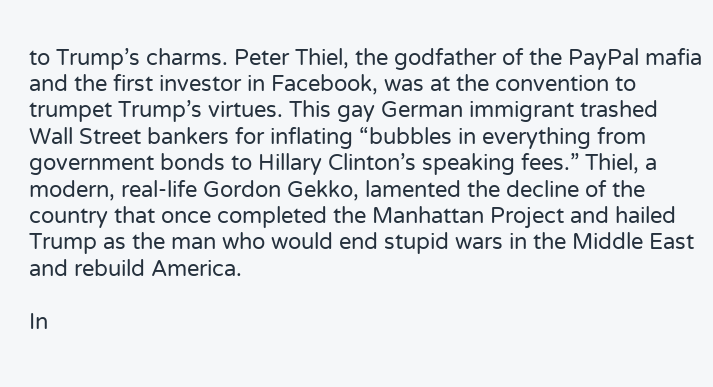to Trump’s charms. Peter Thiel, the godfather of the PayPal mafia and the first investor in Facebook, was at the convention to trumpet Trump’s virtues. This gay German immigrant trashed Wall Street bankers for inflating “bubbles in everything from government bonds to Hillary Clinton’s speaking fees.” Thiel, a modern, real-life Gordon Gekko, lamented the decline of the country that once completed the Manhattan Project and hailed Trump as the man who would end stupid wars in the Middle East and rebuild America.

In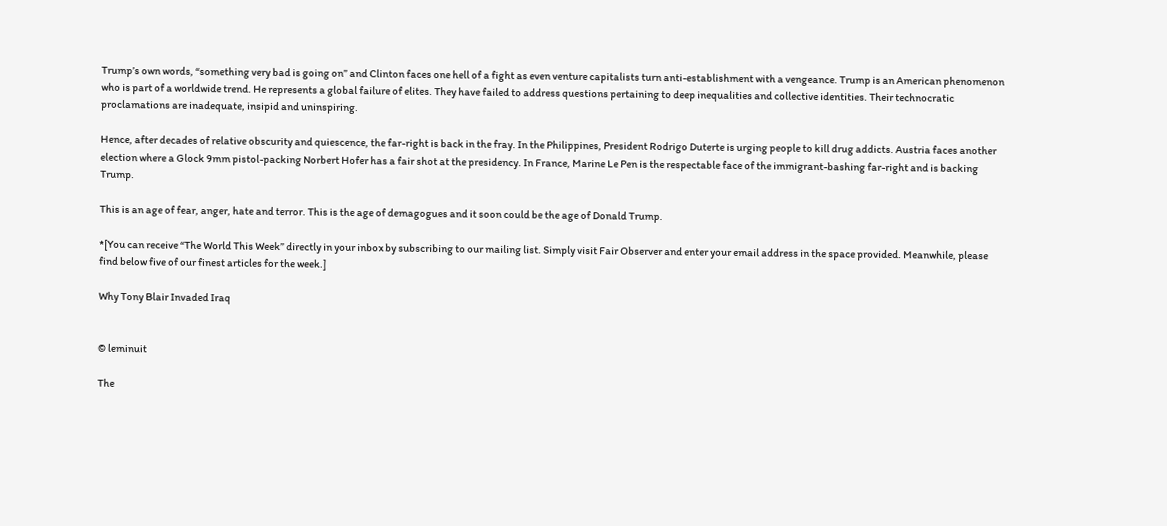Trump’s own words, “something very bad is going on” and Clinton faces one hell of a fight as even venture capitalists turn anti-establishment with a vengeance. Trump is an American phenomenon who is part of a worldwide trend. He represents a global failure of elites. They have failed to address questions pertaining to deep inequalities and collective identities. Their technocratic proclamations are inadequate, insipid and uninspiring.

Hence, after decades of relative obscurity and quiescence, the far-right is back in the fray. In the Philippines, President Rodrigo Duterte is urging people to kill drug addicts. Austria faces another election where a Glock 9mm pistol-packing Norbert Hofer has a fair shot at the presidency. In France, Marine Le Pen is the respectable face of the immigrant-bashing far-right and is backing Trump.

This is an age of fear, anger, hate and terror. This is the age of demagogues and it soon could be the age of Donald Trump.

*[You can receive “The World This Week” directly in your inbox by subscribing to our mailing list. Simply visit Fair Observer and enter your email address in the space provided. Meanwhile, please find below five of our finest articles for the week.]

Why Tony Blair Invaded Iraq


© leminuit

The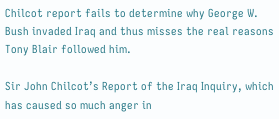Chilcot report fails to determine why George W. Bush invaded Iraq and thus misses the real reasons Tony Blair followed him.

Sir John Chilcot’s Report of the Iraq Inquiry, which has caused so much anger in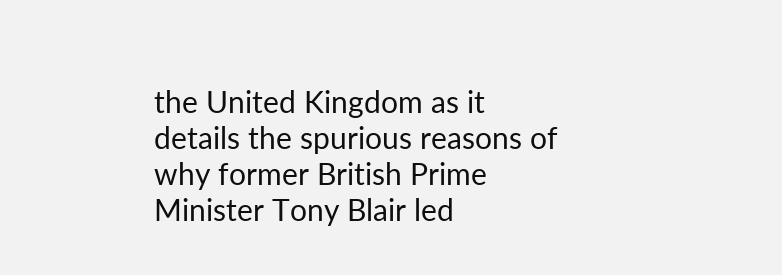the United Kingdom as it details the spurious reasons of why former British Prime Minister Tony Blair led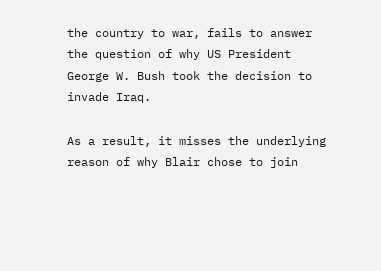the country to war, fails to answer the question of why US President George W. Bush took the decision to invade Iraq.

As a result, it misses the underlying reason of why Blair chose to join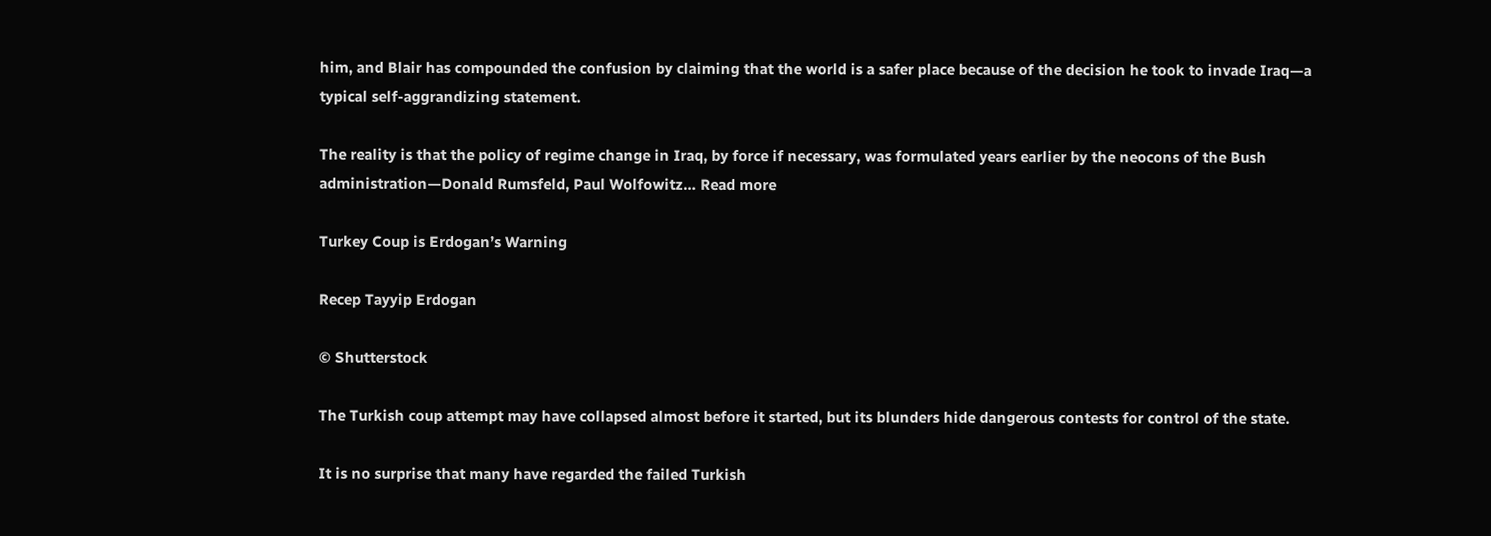him, and Blair has compounded the confusion by claiming that the world is a safer place because of the decision he took to invade Iraq—a typical self-aggrandizing statement.

The reality is that the policy of regime change in Iraq, by force if necessary, was formulated years earlier by the neocons of the Bush administration—Donald Rumsfeld, Paul Wolfowitz… Read more

Turkey Coup is Erdogan’s Warning

Recep Tayyip Erdogan

© Shutterstock

The Turkish coup attempt may have collapsed almost before it started, but its blunders hide dangerous contests for control of the state.

It is no surprise that many have regarded the failed Turkish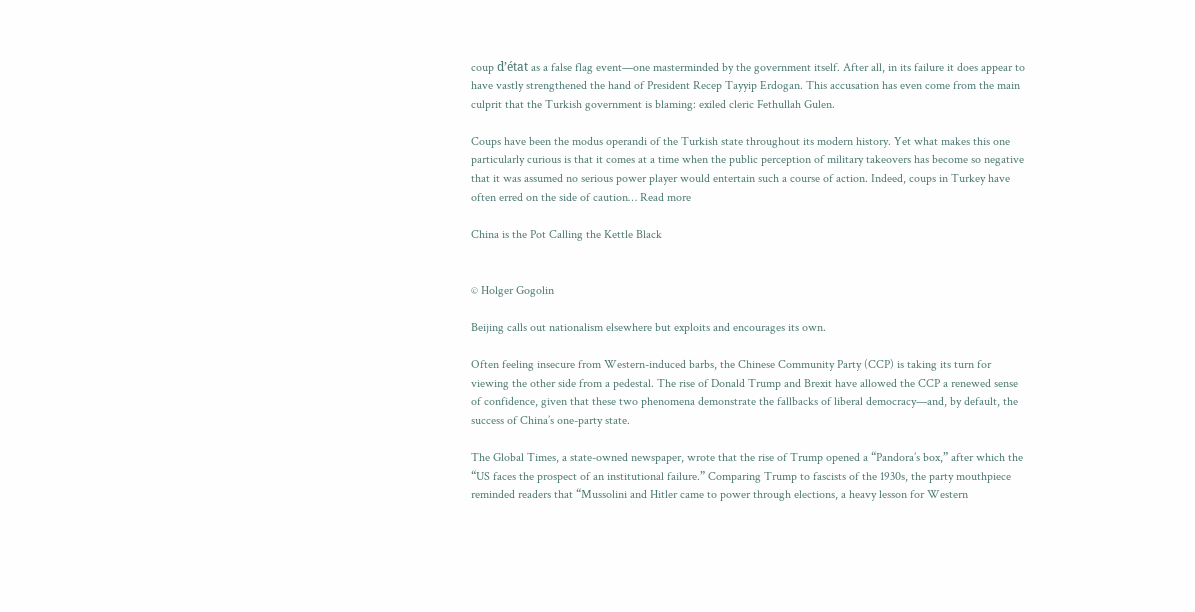coup d’état as a false flag event—one masterminded by the government itself. After all, in its failure it does appear to have vastly strengthened the hand of President Recep Tayyip Erdogan. This accusation has even come from the main culprit that the Turkish government is blaming: exiled cleric Fethullah Gulen.

Coups have been the modus operandi of the Turkish state throughout its modern history. Yet what makes this one particularly curious is that it comes at a time when the public perception of military takeovers has become so negative that it was assumed no serious power player would entertain such a course of action. Indeed, coups in Turkey have often erred on the side of caution… Read more

China is the Pot Calling the Kettle Black


© Holger Gogolin

Beijing calls out nationalism elsewhere but exploits and encourages its own.

Often feeling insecure from Western-induced barbs, the Chinese Community Party (CCP) is taking its turn for viewing the other side from a pedestal. The rise of Donald Trump and Brexit have allowed the CCP a renewed sense of confidence, given that these two phenomena demonstrate the fallbacks of liberal democracy—and, by default, the success of China’s one-party state.

The Global Times, a state-owned newspaper, wrote that the rise of Trump opened a “Pandora’s box,” after which the “US faces the prospect of an institutional failure.” Comparing Trump to fascists of the 1930s, the party mouthpiece reminded readers that “Mussolini and Hitler came to power through elections, a heavy lesson for Western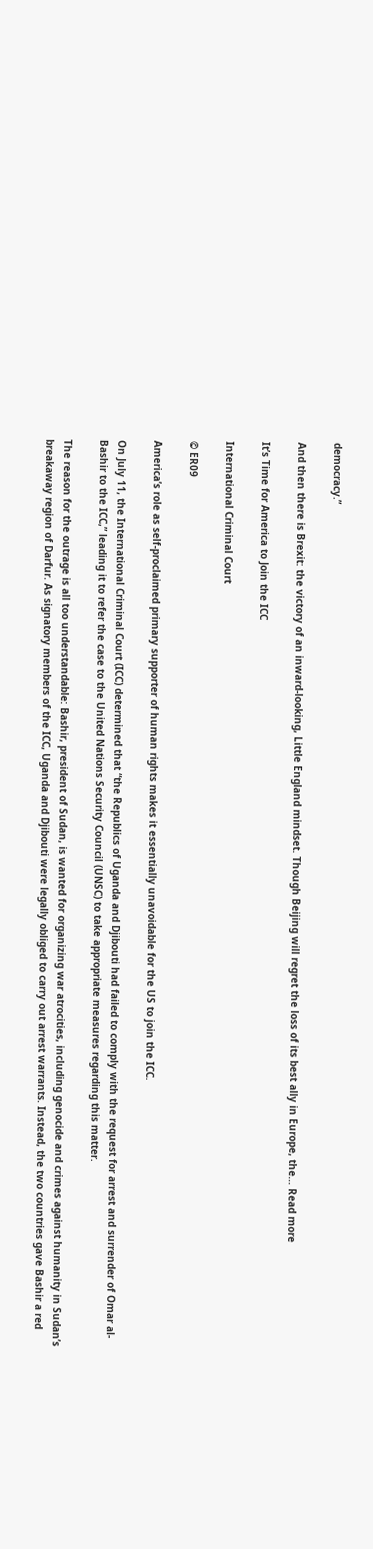democracy.”

And then there is Brexit: the victory of an inward-looking, Little England mindset. Though Beijing will regret the loss of its best ally in Europe, the… Read more

It’s Time for America to Join the ICC

International Criminal Court

© ER09

America’s role as self-proclaimed primary supporter of human rights makes it essentially unavoidable for the US to join the ICC.

On July 11, the International Criminal Court (ICC) determined that “the Republics of Uganda and Djibouti had failed to comply with the request for arrest and surrender of Omar al-Bashir to the ICC,” leading it to refer the case to the United Nations Security Council (UNSC) to take appropriate measures regarding this matter.

The reason for the outrage is all too understandable: Bashir, president of Sudan, is wanted for organizing war atrocities, including genocide and crimes against humanity in Sudan’s breakaway region of Darfur. As signatory members of the ICC, Uganda and Djibouti were legally obliged to carry out arrest warrants. Instead, the two countries gave Bashir a red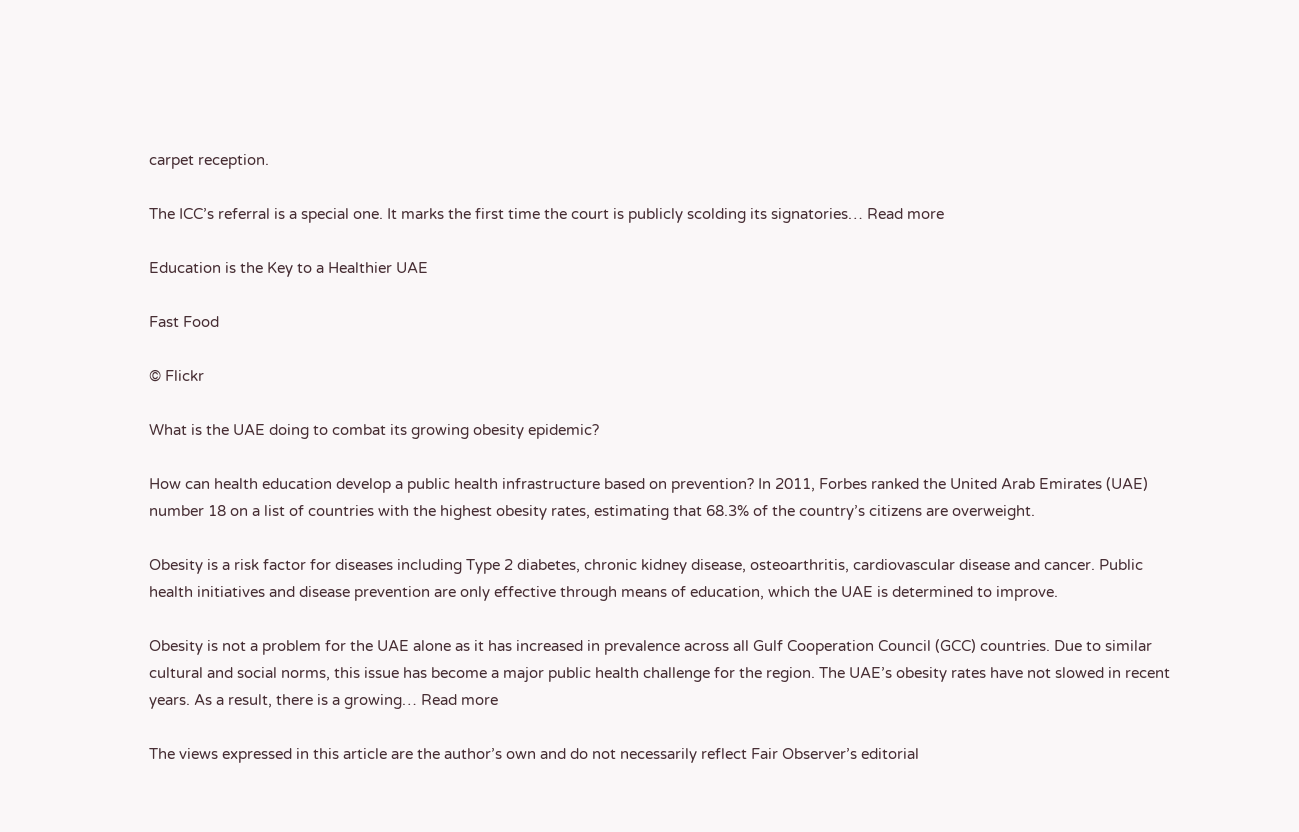carpet reception.

The ICC’s referral is a special one. It marks the first time the court is publicly scolding its signatories… Read more

Education is the Key to a Healthier UAE

Fast Food

© Flickr

What is the UAE doing to combat its growing obesity epidemic?

How can health education develop a public health infrastructure based on prevention? In 2011, Forbes ranked the United Arab Emirates (UAE) number 18 on a list of countries with the highest obesity rates, estimating that 68.3% of the country’s citizens are overweight.

Obesity is a risk factor for diseases including Type 2 diabetes, chronic kidney disease, osteoarthritis, cardiovascular disease and cancer. Public health initiatives and disease prevention are only effective through means of education, which the UAE is determined to improve.

Obesity is not a problem for the UAE alone as it has increased in prevalence across all Gulf Cooperation Council (GCC) countries. Due to similar cultural and social norms, this issue has become a major public health challenge for the region. The UAE’s obesity rates have not slowed in recent years. As a result, there is a growing… Read more

The views expressed in this article are the author’s own and do not necessarily reflect Fair Observer’s editorial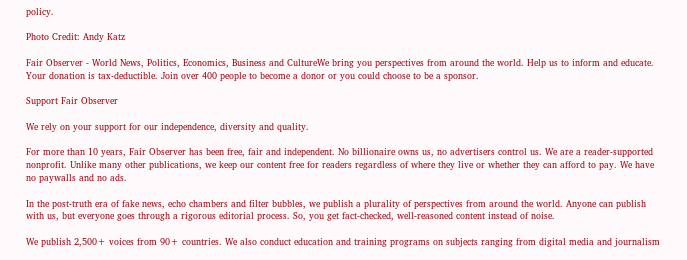policy.

Photo Credit: Andy Katz

Fair Observer - World News, Politics, Economics, Business and CultureWe bring you perspectives from around the world. Help us to inform and educate. Your donation is tax-deductible. Join over 400 people to become a donor or you could choose to be a sponsor.

Support Fair Observer

We rely on your support for our independence, diversity and quality.

For more than 10 years, Fair Observer has been free, fair and independent. No billionaire owns us, no advertisers control us. We are a reader-supported nonprofit. Unlike many other publications, we keep our content free for readers regardless of where they live or whether they can afford to pay. We have no paywalls and no ads.

In the post-truth era of fake news, echo chambers and filter bubbles, we publish a plurality of perspectives from around the world. Anyone can publish with us, but everyone goes through a rigorous editorial process. So, you get fact-checked, well-reasoned content instead of noise.

We publish 2,500+ voices from 90+ countries. We also conduct education and training programs on subjects ranging from digital media and journalism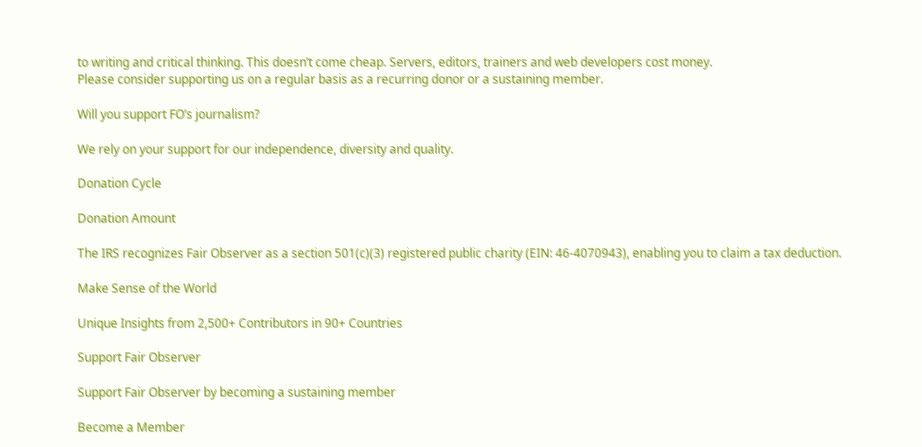to writing and critical thinking. This doesn’t come cheap. Servers, editors, trainers and web developers cost money.
Please consider supporting us on a regular basis as a recurring donor or a sustaining member.

Will you support FO’s journalism?

We rely on your support for our independence, diversity and quality.

Donation Cycle

Donation Amount

The IRS recognizes Fair Observer as a section 501(c)(3) registered public charity (EIN: 46-4070943), enabling you to claim a tax deduction.

Make Sense of the World

Unique Insights from 2,500+ Contributors in 90+ Countries

Support Fair Observer

Support Fair Observer by becoming a sustaining member

Become a Member